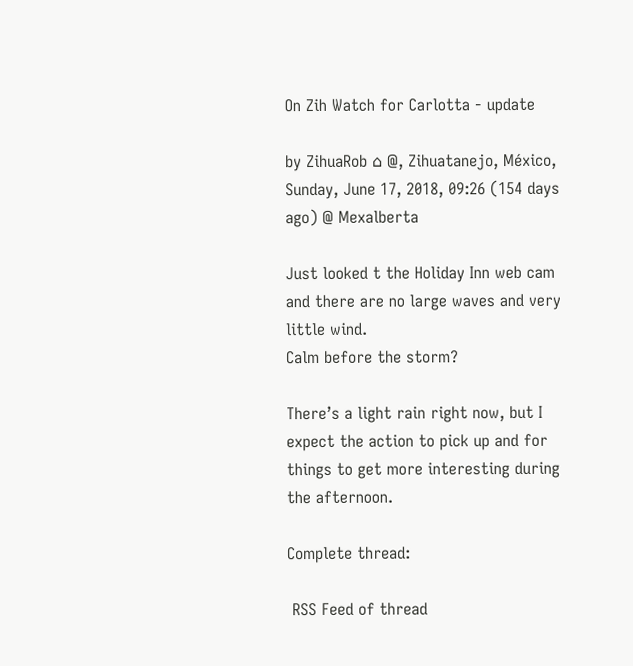On Zih Watch for Carlotta - update

by ZihuaRob ⌂ @, Zihuatanejo, México, Sunday, June 17, 2018, 09:26 (154 days ago) @ Mexalberta

Just looked t the Holiday Inn web cam and there are no large waves and very little wind.
Calm before the storm?

There’s a light rain right now, but I expect the action to pick up and for things to get more interesting during the afternoon.

Complete thread:

 RSS Feed of thread